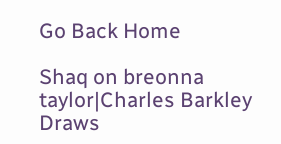Go Back Home

Shaq on breonna taylor|Charles Barkley Draws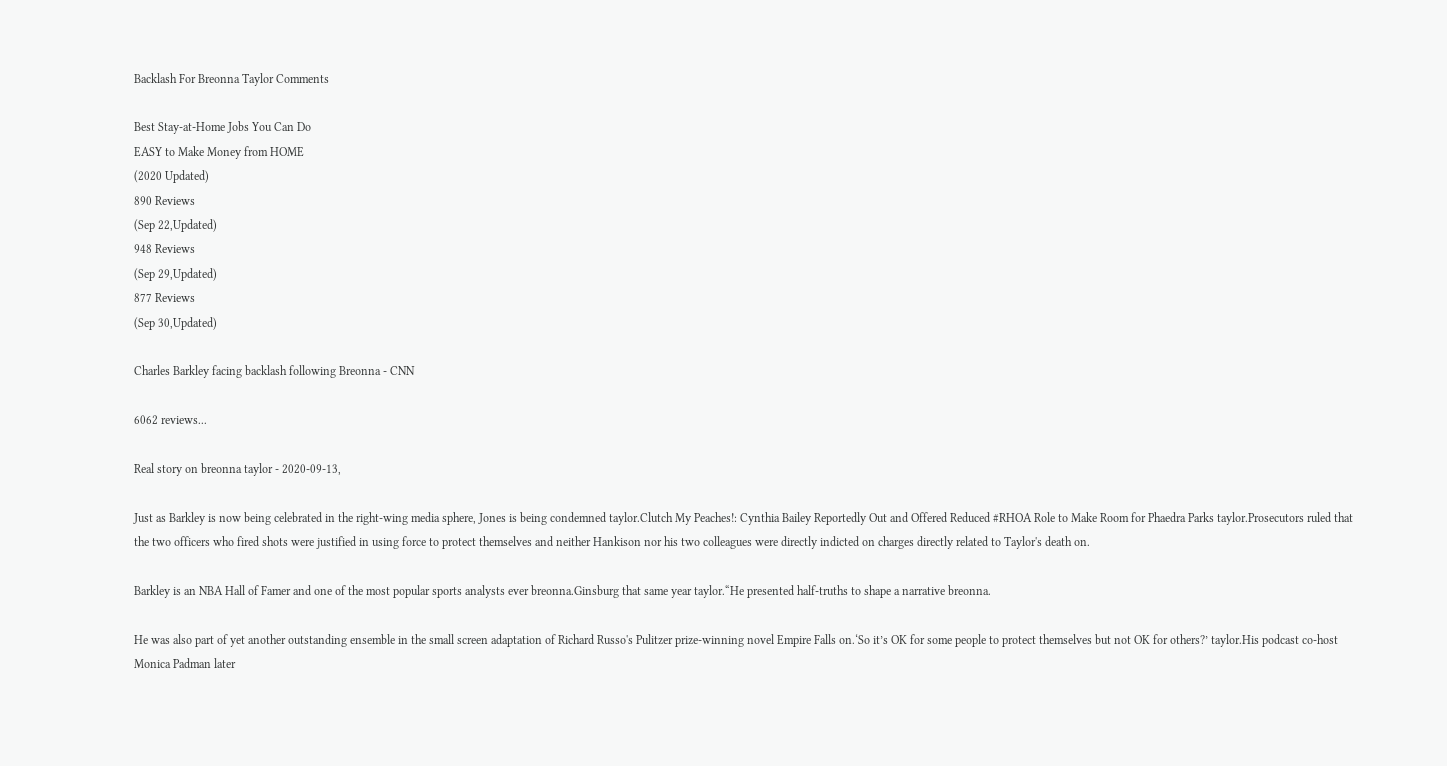Backlash For Breonna Taylor Comments

Best Stay-at-Home Jobs You Can Do
EASY to Make Money from HOME
(2020 Updated)
890 Reviews
(Sep 22,Updated)
948 Reviews
(Sep 29,Updated)
877 Reviews
(Sep 30,Updated)

Charles Barkley facing backlash following Breonna - CNN

6062 reviews...

Real story on breonna taylor - 2020-09-13,

Just as Barkley is now being celebrated in the right-wing media sphere, Jones is being condemned taylor.Clutch My Peaches!: Cynthia Bailey Reportedly Out and Offered Reduced #RHOA Role to Make Room for Phaedra Parks taylor.Prosecutors ruled that the two officers who fired shots were justified in using force to protect themselves and neither Hankison nor his two colleagues were directly indicted on charges directly related to Taylor's death on.

Barkley is an NBA Hall of Famer and one of the most popular sports analysts ever breonna.Ginsburg that same year taylor.“He presented half-truths to shape a narrative breonna.

He was also part of yet another outstanding ensemble in the small screen adaptation of Richard Russo's Pulitzer prize-winning novel Empire Falls on.‘So it’s OK for some people to protect themselves but not OK for others?’ taylor.His podcast co-host Monica Padman later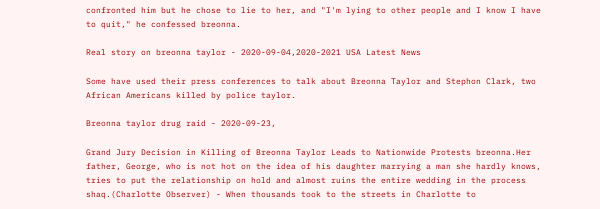confronted him but he chose to lie to her, and "I'm lying to other people and I know I have to quit," he confessed breonna.

Real story on breonna taylor - 2020-09-04,2020-2021 USA Latest News

Some have used their press conferences to talk about Breonna Taylor and Stephon Clark, two African Americans killed by police taylor.

Breonna taylor drug raid - 2020-09-23,

Grand Jury Decision in Killing of Breonna Taylor Leads to Nationwide Protests breonna.Her father, George, who is not hot on the idea of his daughter marrying a man she hardly knows, tries to put the relationship on hold and almost ruins the entire wedding in the process shaq.(Charlotte Observer) - When thousands took to the streets in Charlotte to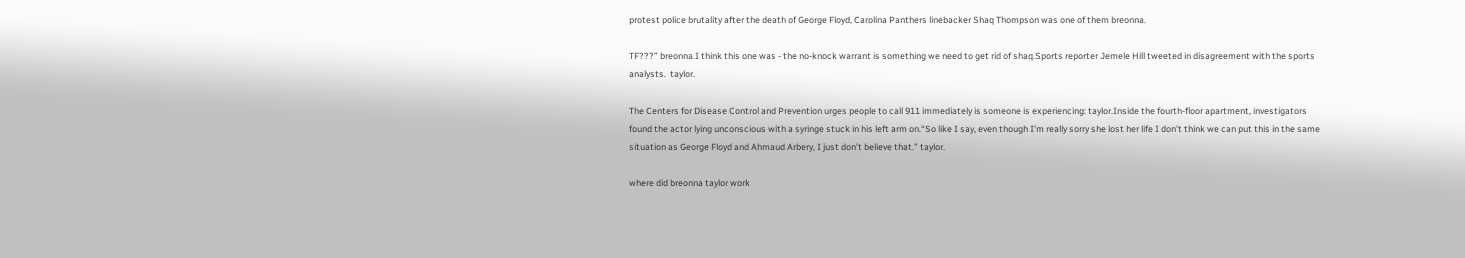protest police brutality after the death of George Floyd, Carolina Panthers linebacker Shaq Thompson was one of them breonna.

TF???” breonna.I think this one was - the no-knock warrant is something we need to get rid of shaq.Sports reporter Jemele Hill tweeted in disagreement with the sports analysts.  taylor.

The Centers for Disease Control and Prevention urges people to call 911 immediately is someone is experiencing: taylor.Inside the fourth-floor apartment, investigators found the actor lying unconscious with a syringe stuck in his left arm on.“So like I say, even though I’m really sorry she lost her life I don’t think we can put this in the same situation as George Floyd and Ahmaud Arbery, I just don’t believe that.” taylor.

where did breonna taylor work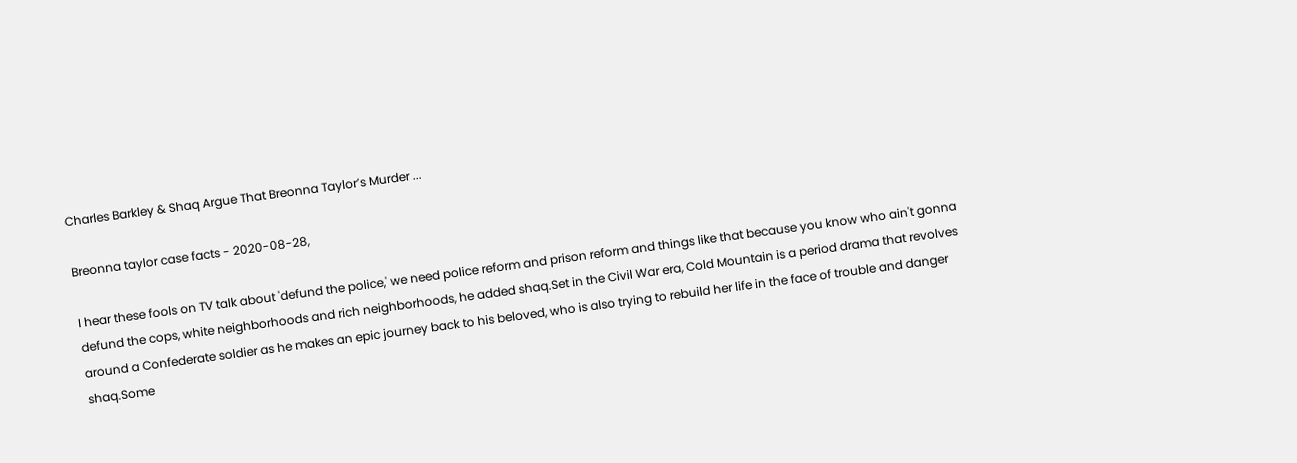Charles Barkley & Shaq Argue That Breonna Taylor’s Murder ...

Breonna taylor case facts - 2020-08-28,

I hear these fools on TV talk about 'defund the police,' we need police reform and prison reform and things like that because you know who ain't gonna defund the cops, white neighborhoods and rich neighborhoods, he added shaq.Set in the Civil War era, Cold Mountain is a period drama that revolves around a Confederate soldier as he makes an epic journey back to his beloved, who is also trying to rebuild her life in the face of trouble and danger shaq.Some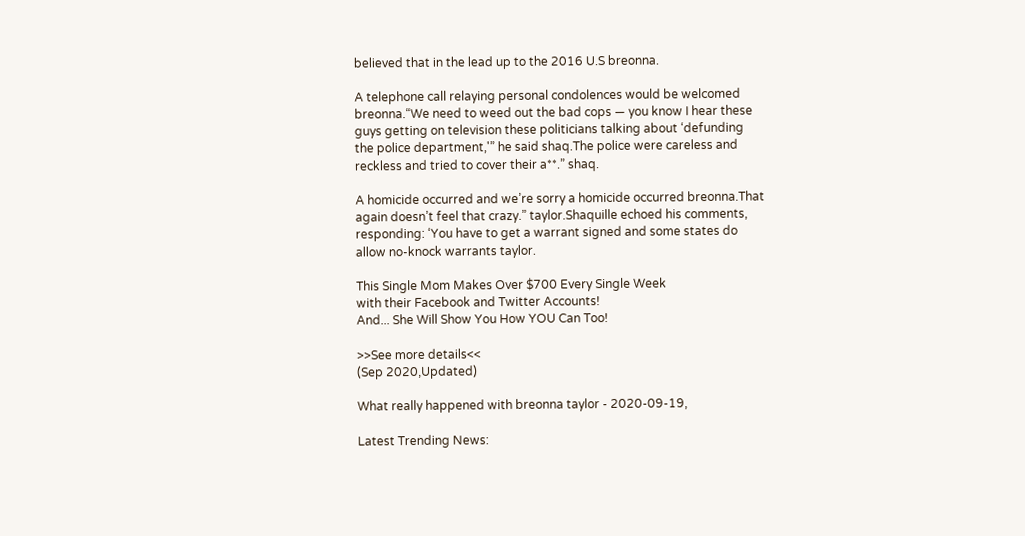believed that in the lead up to the 2016 U.S breonna.

A telephone call relaying personal condolences would be welcomed breonna.“We need to weed out the bad cops — you know I hear these guys getting on television these politicians talking about ‘defunding the police department,'” he said shaq.The police were careless and reckless and tried to cover their a**.” shaq.

A homicide occurred and we’re sorry a homicide occurred breonna.That again doesn’t feel that crazy.” taylor.Shaquille echoed his comments, responding: ‘You have to get a warrant signed and some states do allow no-knock warrants taylor.

This Single Mom Makes Over $700 Every Single Week
with their Facebook and Twitter Accounts!
And... She Will Show You How YOU Can Too!

>>See more details<<
(Sep 2020,Updated)

What really happened with breonna taylor - 2020-09-19,

Latest Trending News: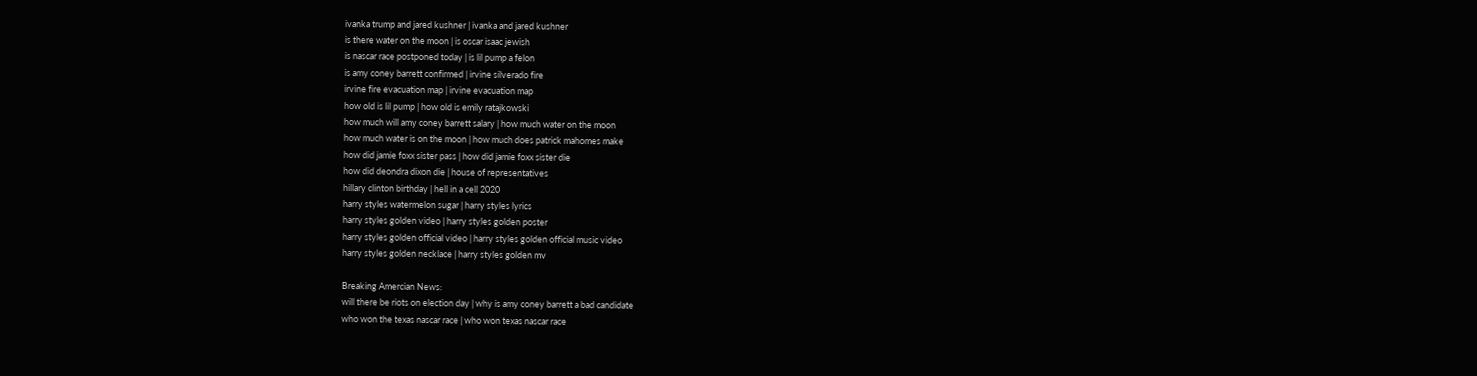ivanka trump and jared kushner | ivanka and jared kushner
is there water on the moon | is oscar isaac jewish
is nascar race postponed today | is lil pump a felon
is amy coney barrett confirmed | irvine silverado fire
irvine fire evacuation map | irvine evacuation map
how old is lil pump | how old is emily ratajkowski
how much will amy coney barrett salary | how much water on the moon
how much water is on the moon | how much does patrick mahomes make
how did jamie foxx sister pass | how did jamie foxx sister die
how did deondra dixon die | house of representatives
hillary clinton birthday | hell in a cell 2020
harry styles watermelon sugar | harry styles lyrics
harry styles golden video | harry styles golden poster
harry styles golden official video | harry styles golden official music video
harry styles golden necklace | harry styles golden mv

Breaking Amercian News:
will there be riots on election day | why is amy coney barrett a bad candidate
who won the texas nascar race | who won texas nascar race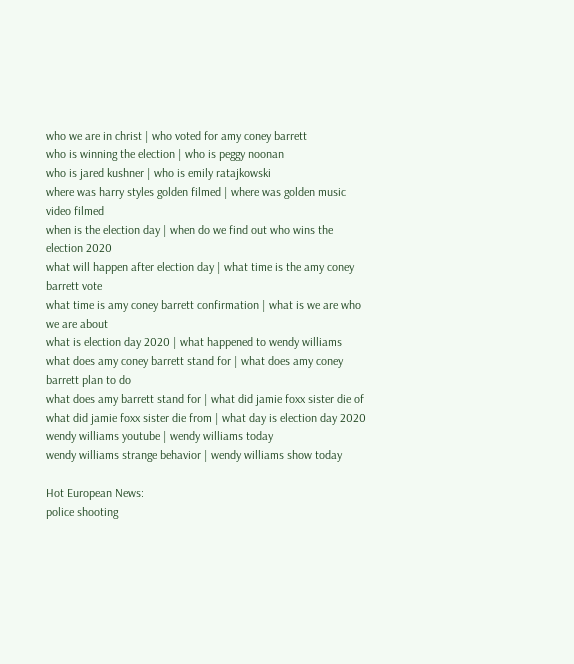who we are in christ | who voted for amy coney barrett
who is winning the election | who is peggy noonan
who is jared kushner | who is emily ratajkowski
where was harry styles golden filmed | where was golden music video filmed
when is the election day | when do we find out who wins the election 2020
what will happen after election day | what time is the amy coney barrett vote
what time is amy coney barrett confirmation | what is we are who we are about
what is election day 2020 | what happened to wendy williams
what does amy coney barrett stand for | what does amy coney barrett plan to do
what does amy barrett stand for | what did jamie foxx sister die of
what did jamie foxx sister die from | what day is election day 2020
wendy williams youtube | wendy williams today
wendy williams strange behavior | wendy williams show today

Hot European News:
police shooting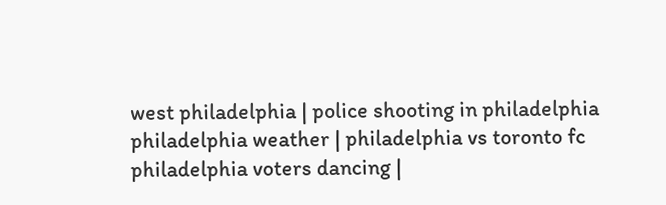west philadelphia | police shooting in philadelphia
philadelphia weather | philadelphia vs toronto fc
philadelphia voters dancing |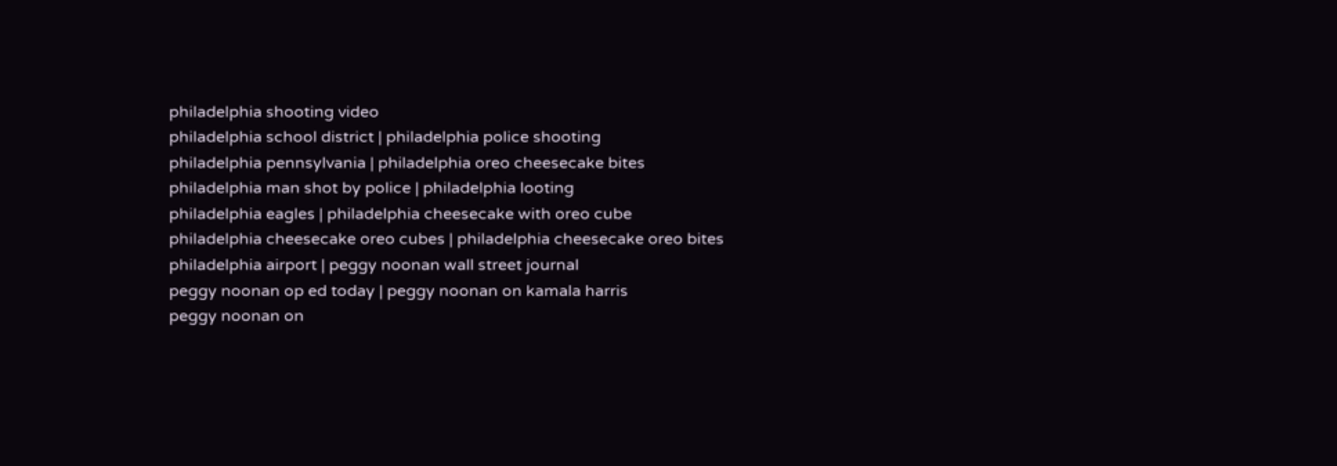philadelphia shooting video
philadelphia school district | philadelphia police shooting
philadelphia pennsylvania | philadelphia oreo cheesecake bites
philadelphia man shot by police | philadelphia looting
philadelphia eagles | philadelphia cheesecake with oreo cube
philadelphia cheesecake oreo cubes | philadelphia cheesecake oreo bites
philadelphia airport | peggy noonan wall street journal
peggy noonan op ed today | peggy noonan on kamala harris
peggy noonan on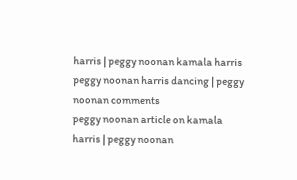harris | peggy noonan kamala harris
peggy noonan harris dancing | peggy noonan comments
peggy noonan article on kamala harris | peggy noonan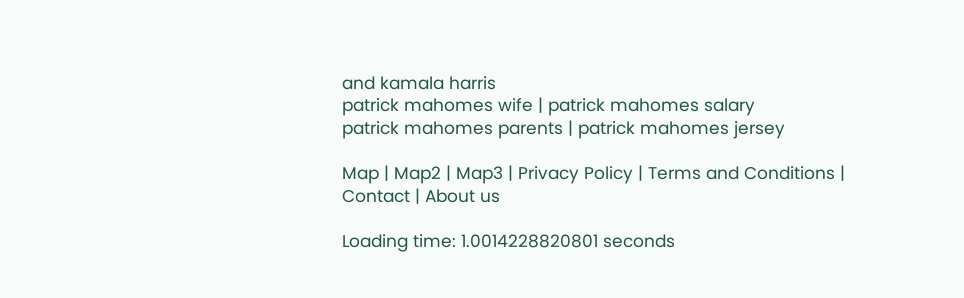and kamala harris
patrick mahomes wife | patrick mahomes salary
patrick mahomes parents | patrick mahomes jersey

Map | Map2 | Map3 | Privacy Policy | Terms and Conditions | Contact | About us

Loading time: 1.0014228820801 seconds